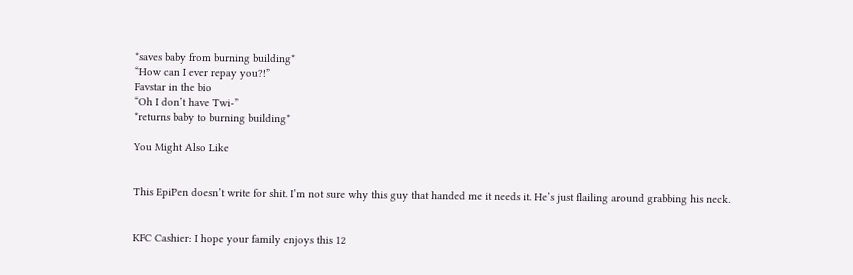*saves baby from burning building*
“How can I ever repay you?!”
Favstar in the bio
“Oh I don’t have Twi-”
*returns baby to burning building*

You Might Also Like


This EpiPen doesn’t write for shit. I’m not sure why this guy that handed me it needs it. He’s just flailing around grabbing his neck.


KFC Cashier: I hope your family enjoys this 12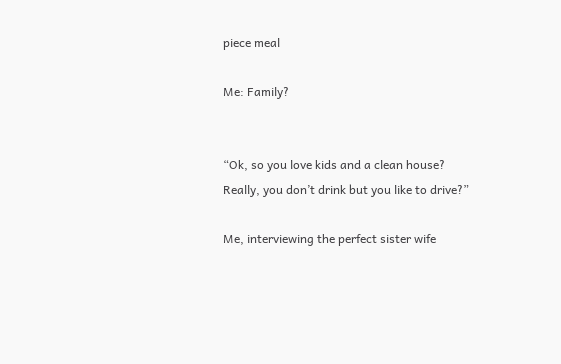piece meal

Me: Family?


“Ok, so you love kids and a clean house? Really, you don’t drink but you like to drive?”

Me, interviewing the perfect sister wife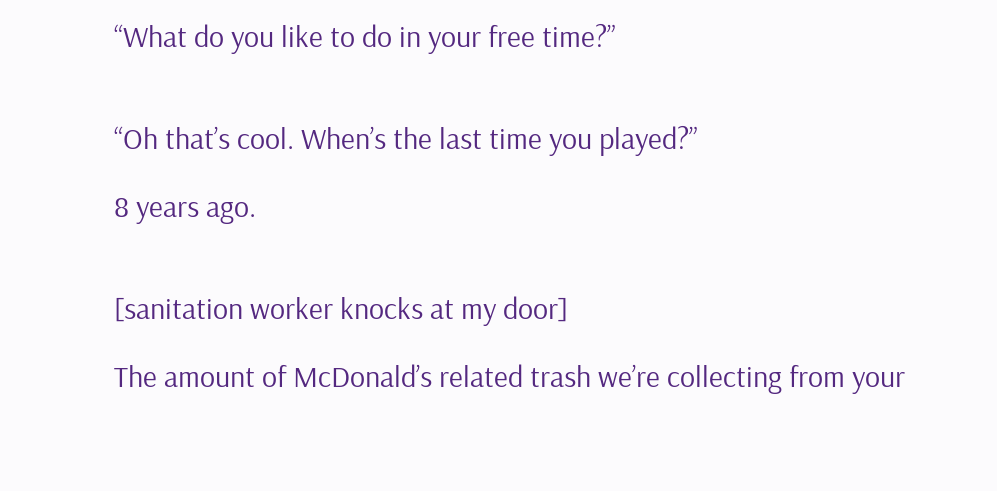“What do you like to do in your free time?”


“Oh that’s cool. When’s the last time you played?”

8 years ago.


[sanitation worker knocks at my door]

The amount of McDonald’s related trash we’re collecting from your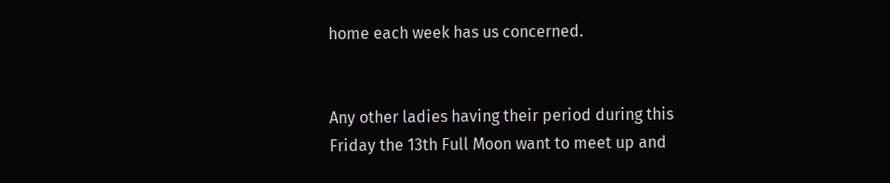home each week has us concerned.


Any other ladies having their period during this Friday the 13th Full Moon want to meet up and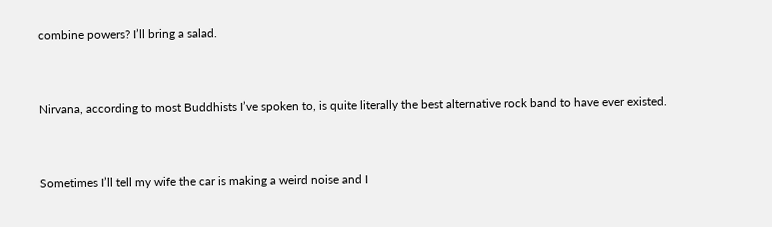combine powers? I’ll bring a salad.


Nirvana, according to most Buddhists I’ve spoken to, is quite literally the best alternative rock band to have ever existed.


Sometimes I’ll tell my wife the car is making a weird noise and I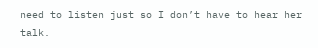need to listen just so I don’t have to hear her talk.